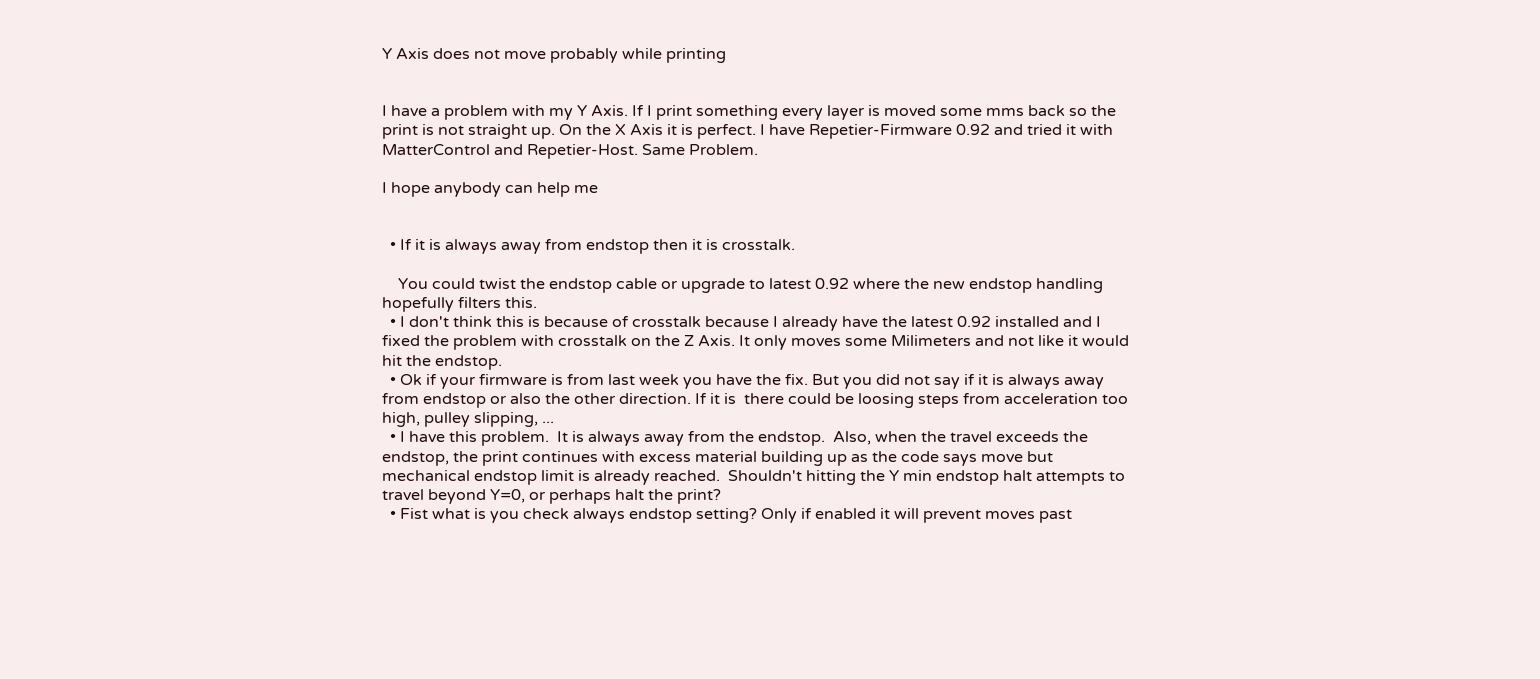Y Axis does not move probably while printing


I have a problem with my Y Axis. If I print something every layer is moved some mms back so the print is not straight up. On the X Axis it is perfect. I have Repetier-Firmware 0.92 and tried it with MatterControl and Repetier-Host. Same Problem.

I hope anybody can help me


  • If it is always away from endstop then it is crosstalk.

    You could twist the endstop cable or upgrade to latest 0.92 where the new endstop handling hopefully filters this.
  • I don't think this is because of crosstalk because I already have the latest 0.92 installed and I fixed the problem with crosstalk on the Z Axis. It only moves some Milimeters and not like it would hit the endstop.
  • Ok if your firmware is from last week you have the fix. But you did not say if it is always away from endstop or also the other direction. If it is  there could be loosing steps from acceleration too high, pulley slipping, ...
  • I have this problem.  It is always away from the endstop.  Also, when the travel exceeds the endstop, the print continues with excess material building up as the code says move but mechanical endstop limit is already reached.  Shouldn't hitting the Y min endstop halt attempts to travel beyond Y=0, or perhaps halt the print?
  • Fist what is you check always endstop setting? Only if enabled it will prevent moves past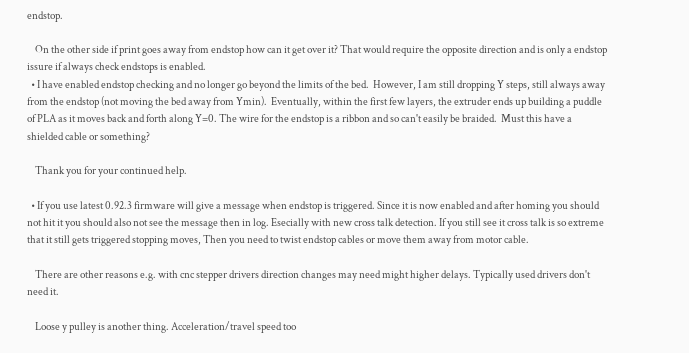endstop.

    On the other side if print goes away from endstop how can it get over it? That would require the opposite direction and is only a endstop issure if always check endstops is enabled.
  • I have enabled endstop checking and no longer go beyond the limits of the bed.  However, I am still dropping Y steps, still always away from the endstop (not moving the bed away from Ymin).  Eventually, within the first few layers, the extruder ends up building a puddle of PLA as it moves back and forth along Y=0. The wire for the endstop is a ribbon and so can't easily be braided.  Must this have a shielded cable or something?

    Thank you for your continued help.

  • If you use latest 0.92.3 firmware will give a message when endstop is triggered. Since it is now enabled and after homing you should not hit it you should also not see the message then in log. Esecially with new cross talk detection. If you still see it cross talk is so extreme that it still gets triggered stopping moves, Then you need to twist endstop cables or move them away from motor cable.

    There are other reasons e.g. with cnc stepper drivers direction changes may need might higher delays. Typically used drivers don't need it.

    Loose y pulley is another thing. Acceleration/travel speed too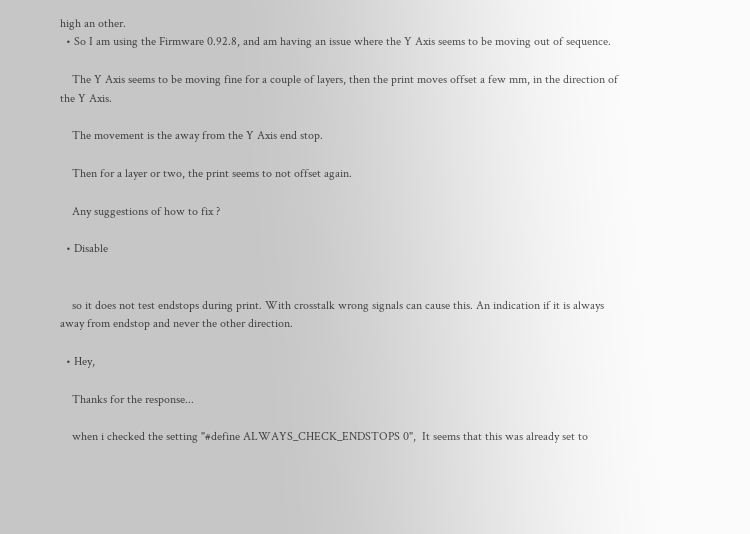high an other.
  • So I am using the Firmware 0.92.8, and am having an issue where the Y Axis seems to be moving out of sequence.

    The Y Axis seems to be moving fine for a couple of layers, then the print moves offset a few mm, in the direction of the Y Axis.

    The movement is the away from the Y Axis end stop.

    Then for a layer or two, the print seems to not offset again.

    Any suggestions of how to fix ?

  • Disable


    so it does not test endstops during print. With crosstalk wrong signals can cause this. An indication if it is always away from endstop and never the other direction.

  • Hey,

    Thanks for the response...

    when i checked the setting "#define ALWAYS_CHECK_ENDSTOPS 0",  It seems that this was already set to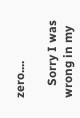zero....

    Sorry I was wrong in my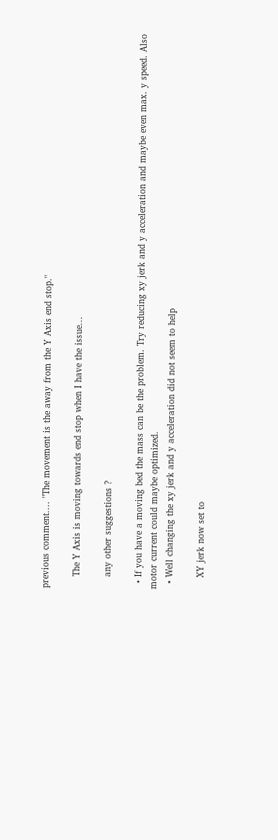previous comment.... "The movement is the away from the Y Axis end stop."

    The Y Axis is moving towards end stop when I have the issue...

    any other suggestions ?

  • If you have a moving bed the mass can be the problem. Try reducing xy jerk and y acceleration and maybe even max. y speed. Also motor current could maybe optimized.
  • Well changing the xy jerk and y acceleration did not seem to help

    XY jerk now set to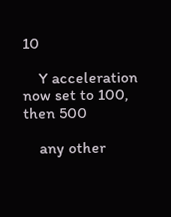10

    Y acceleration now set to 100, then 500

    any other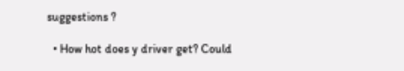suggestions ?

  • How hot does y driver get? Could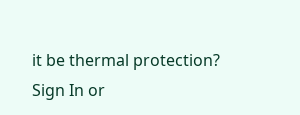it be thermal protection?
Sign In or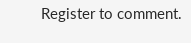Register to comment.